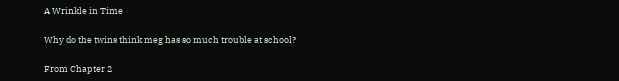A Wrinkle in Time

Why do the twins think meg has so much trouble at school?

From Chapter 2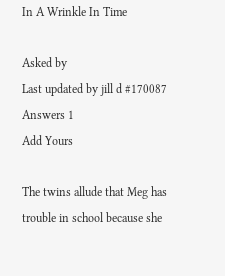In A Wrinkle In Time

Asked by
Last updated by jill d #170087
Answers 1
Add Yours

The twins allude that Meg has trouble in school because she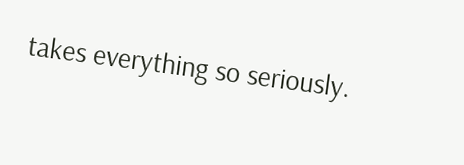takes everything so seriously.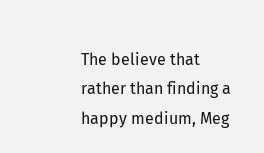The believe that rather than finding a happy medium, Meg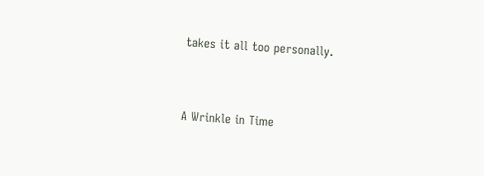takes it all too personally.


A Wrinkle in Time